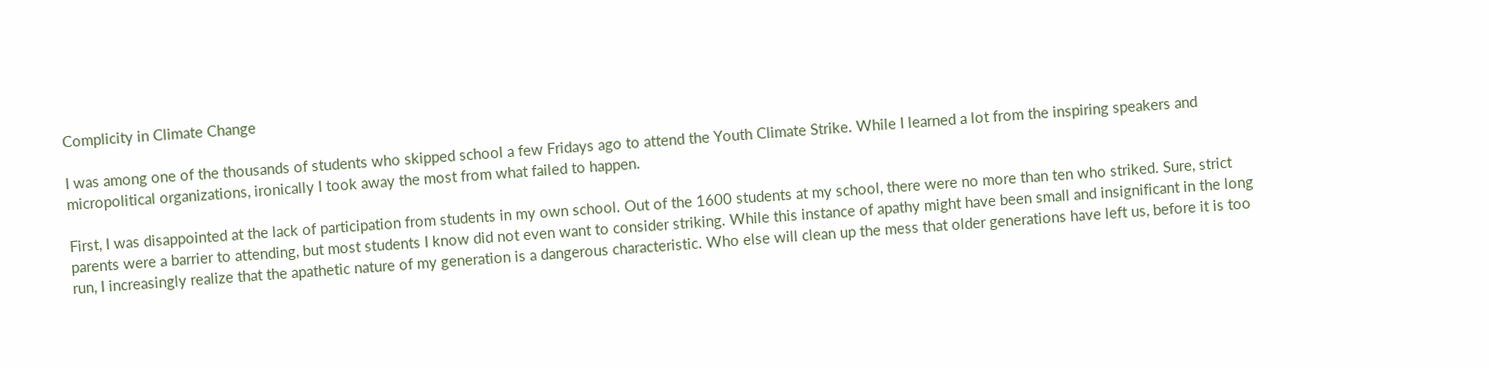Complicity in Climate Change

I was among one of the thousands of students who skipped school a few Fridays ago to attend the Youth Climate Strike. While I learned a lot from the inspiring speakers and micropolitical organizations, ironically I took away the most from what failed to happen.

First, I was disappointed at the lack of participation from students in my own school. Out of the 1600 students at my school, there were no more than ten who striked. Sure, strict parents were a barrier to attending, but most students I know did not even want to consider striking. While this instance of apathy might have been small and insignificant in the long run, I increasingly realize that the apathetic nature of my generation is a dangerous characteristic. Who else will clean up the mess that older generations have left us, before it is too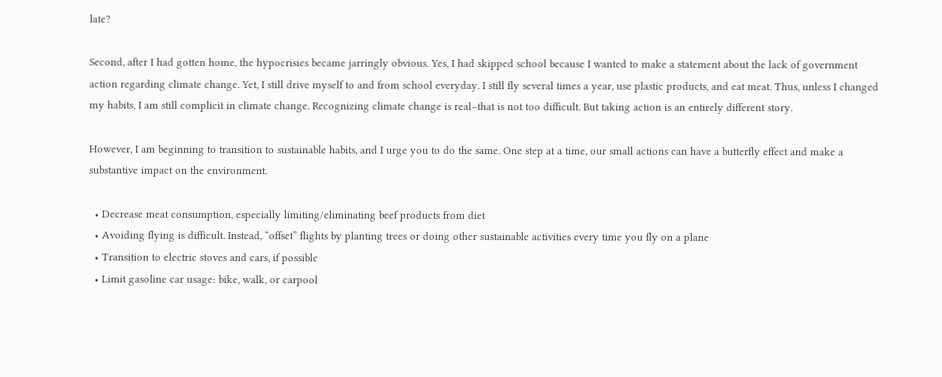late?

Second, after I had gotten home, the hypocrisies became jarringly obvious. Yes, I had skipped school because I wanted to make a statement about the lack of government action regarding climate change. Yet, I still drive myself to and from school everyday. I still fly several times a year, use plastic products, and eat meat. Thus, unless I changed my habits, I am still complicit in climate change. Recognizing climate change is real–that is not too difficult. But taking action is an entirely different story.

However, I am beginning to transition to sustainable habits, and I urge you to do the same. One step at a time, our small actions can have a butterfly effect and make a substantive impact on the environment.

  • Decrease meat consumption, especially limiting/eliminating beef products from diet
  • Avoiding flying is difficult. Instead, “offset” flights by planting trees or doing other sustainable activities every time you fly on a plane
  • Transition to electric stoves and cars, if possible
  • Limit gasoline car usage: bike, walk, or carpool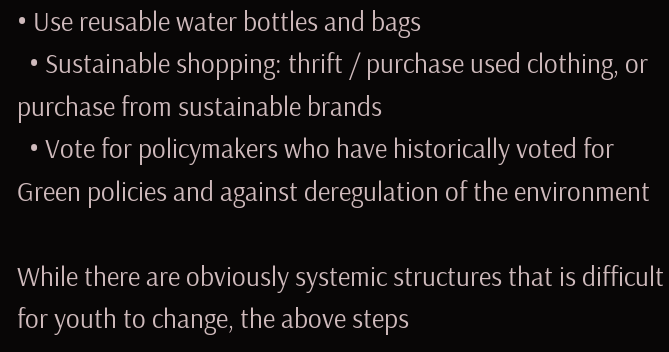• Use reusable water bottles and bags
  • Sustainable shopping: thrift / purchase used clothing, or purchase from sustainable brands
  • Vote for policymakers who have historically voted for Green policies and against deregulation of the environment

While there are obviously systemic structures that is difficult for youth to change, the above steps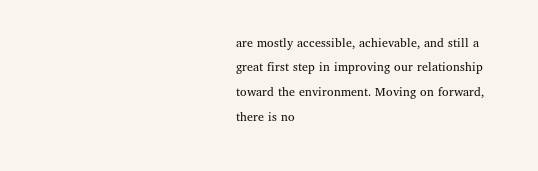are mostly accessible, achievable, and still a great first step in improving our relationship toward the environment. Moving on forward, there is no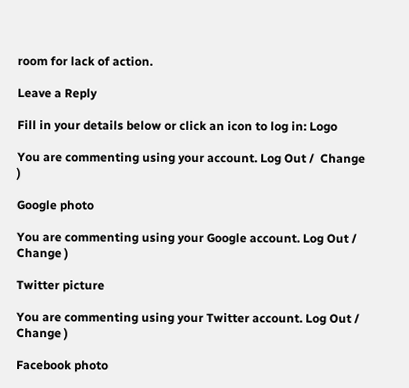room for lack of action.

Leave a Reply

Fill in your details below or click an icon to log in: Logo

You are commenting using your account. Log Out /  Change )

Google photo

You are commenting using your Google account. Log Out /  Change )

Twitter picture

You are commenting using your Twitter account. Log Out /  Change )

Facebook photo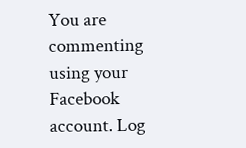You are commenting using your Facebook account. Log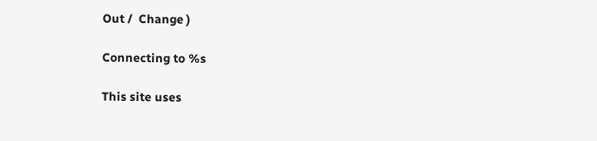Out /  Change )

Connecting to %s

This site uses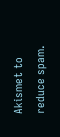Akismet to reduce spam.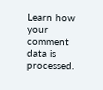Learn how your comment data is processed.